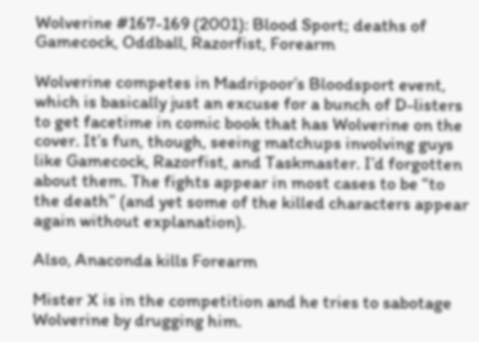Wolverine #167-169 (2001): Blood Sport; deaths of Gamecock, Oddball, Razorfist, Forearm

Wolverine competes in Madripoor’s Bloodsport event, which is basically just an excuse for a bunch of D-listers to get facetime in comic book that has Wolverine on the cover. It’s fun, though, seeing matchups involving guys like Gamecock, Razorfist, and Taskmaster. I’d forgotten about them. The fights appear in most cases to be “to the death” (and yet some of the killed characters appear again without explanation).

Also, Anaconda kills Forearm

Mister X is in the competition and he tries to sabotage Wolverine by drugging him.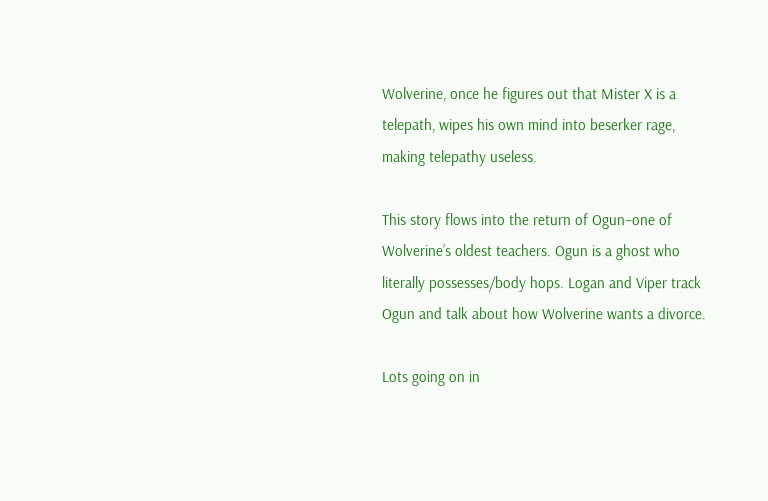Wolverine, once he figures out that Mister X is a telepath, wipes his own mind into beserker rage, making telepathy useless.

This story flows into the return of Ogun–one of Wolverine’s oldest teachers. Ogun is a ghost who literally possesses/body hops. Logan and Viper track Ogun and talk about how Wolverine wants a divorce.

Lots going on in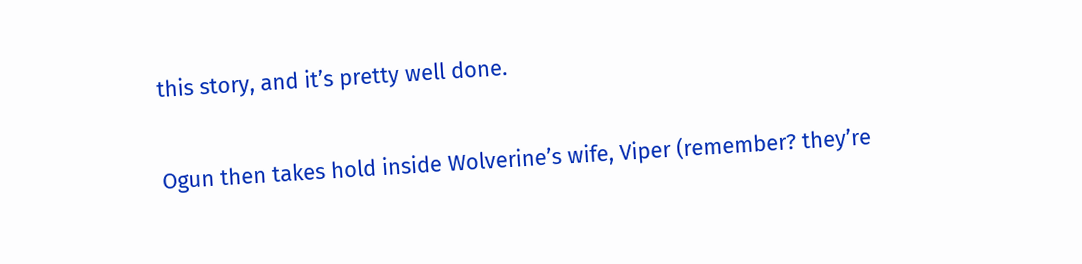this story, and it’s pretty well done.

Ogun then takes hold inside Wolverine’s wife, Viper (remember? they’re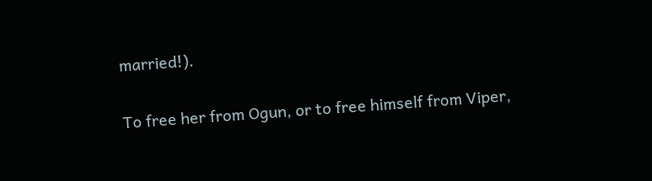married!).

To free her from Ogun, or to free himself from Viper,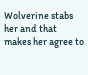Wolverine stabs her and that makes her agree to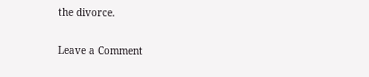the divorce.

Leave a Comment